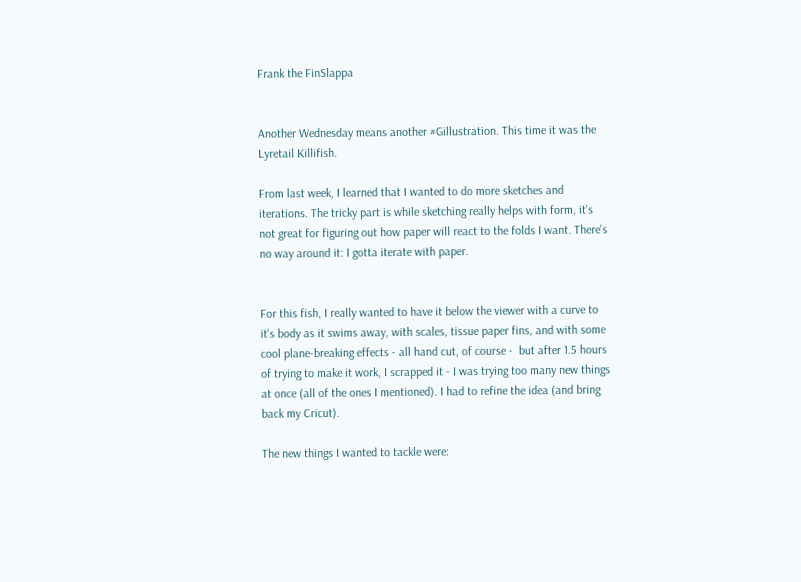Frank the FinSlappa


Another Wednesday means another #Gillustration. This time it was the Lyretail Killifish.

From last week, I learned that I wanted to do more sketches and iterations. The tricky part is while sketching really helps with form, it's not great for figuring out how paper will react to the folds I want. There's no way around it: I gotta iterate with paper.


For this fish, I really wanted to have it below the viewer with a curve to it's body as it swims away, with scales, tissue paper fins, and with some cool plane-breaking effects - all hand cut, of course -  but after 1.5 hours of trying to make it work, I scrapped it - I was trying too many new things at once (all of the ones I mentioned). I had to refine the idea (and bring back my Cricut).

The new things I wanted to tackle were: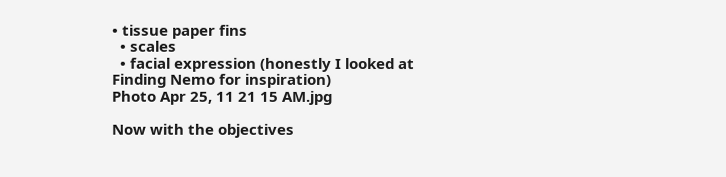• tissue paper fins
  • scales
  • facial expression (honestly I looked at Finding Nemo for inspiration)
Photo Apr 25, 11 21 15 AM.jpg

Now with the objectives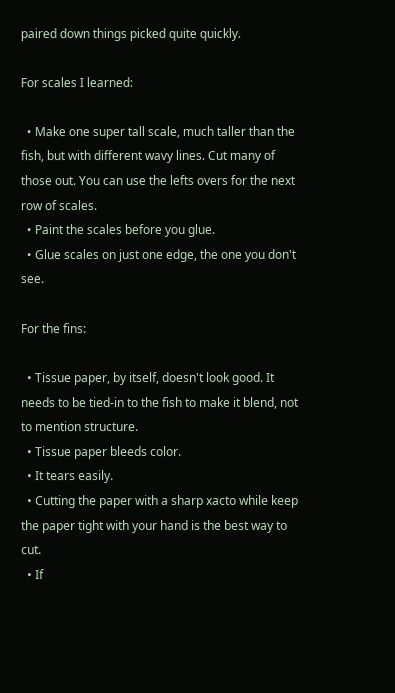paired down things picked quite quickly.

For scales I learned:

  • Make one super tall scale, much taller than the fish, but with different wavy lines. Cut many of those out. You can use the lefts overs for the next row of scales.
  • Paint the scales before you glue.
  • Glue scales on just one edge, the one you don't see.

For the fins:

  • Tissue paper, by itself, doesn't look good. It needs to be tied-in to the fish to make it blend, not to mention structure.
  • Tissue paper bleeds color.
  • It tears easily.
  • Cutting the paper with a sharp xacto while keep the paper tight with your hand is the best way to cut.
  • If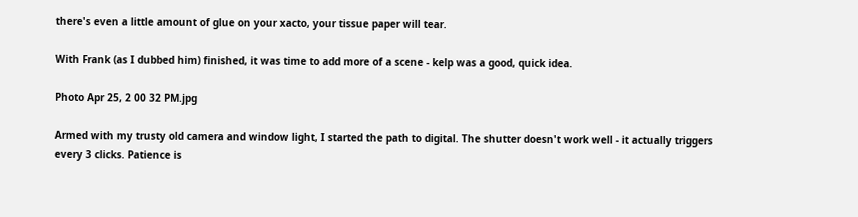there's even a little amount of glue on your xacto, your tissue paper will tear.

With Frank (as I dubbed him) finished, it was time to add more of a scene - kelp was a good, quick idea.

Photo Apr 25, 2 00 32 PM.jpg

Armed with my trusty old camera and window light, I started the path to digital. The shutter doesn't work well - it actually triggers every 3 clicks. Patience is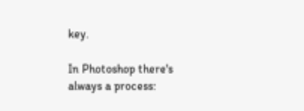key.

In Photoshop there's always a process: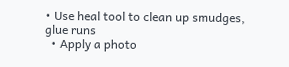• Use heal tool to clean up smudges, glue runs
  • Apply a photo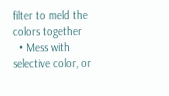filter to meld the colors together
  • Mess with selective color, or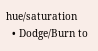hue/saturation
  • Dodge/Burn to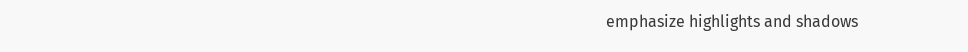emphasize highlights and shadows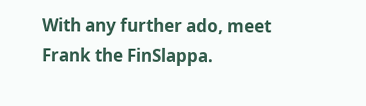With any further ado, meet Frank the FinSlappa.